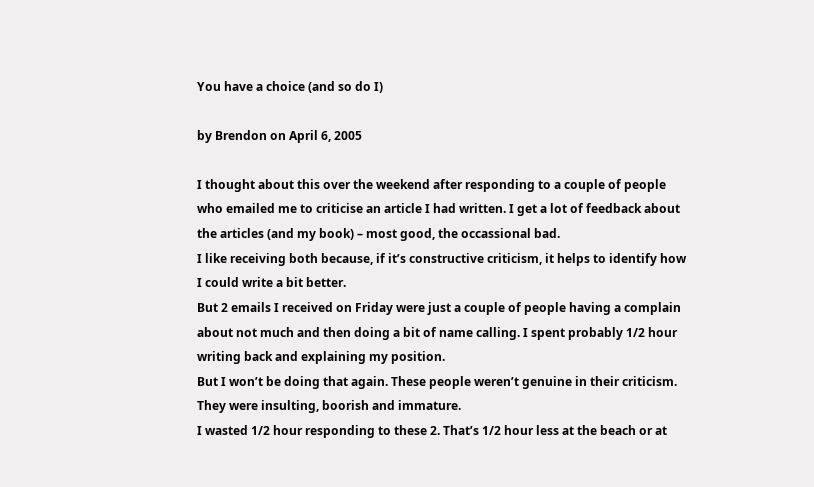You have a choice (and so do I)

by Brendon on April 6, 2005

I thought about this over the weekend after responding to a couple of people who emailed me to criticise an article I had written. I get a lot of feedback about the articles (and my book) – most good, the occassional bad.
I like receiving both because, if it’s constructive criticism, it helps to identify how I could write a bit better.
But 2 emails I received on Friday were just a couple of people having a complain about not much and then doing a bit of name calling. I spent probably 1/2 hour writing back and explaining my position.
But I won’t be doing that again. These people weren’t genuine in their criticism. They were insulting, boorish and immature.
I wasted 1/2 hour responding to these 2. That’s 1/2 hour less at the beach or at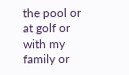the pool or at golf or with my family or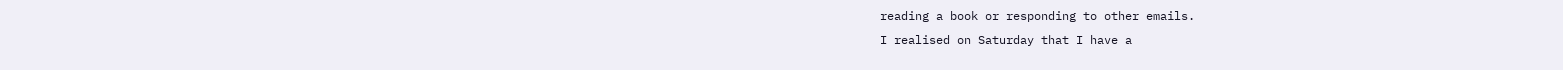reading a book or responding to other emails.
I realised on Saturday that I have a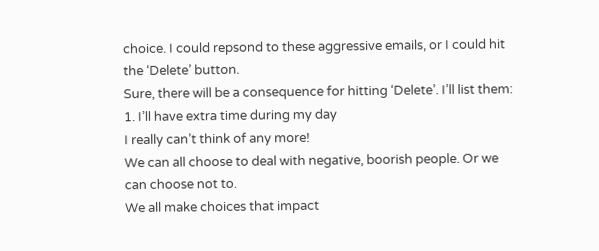choice. I could repsond to these aggressive emails, or I could hit the ‘Delete’ button.
Sure, there will be a consequence for hitting ‘Delete’. I’ll list them:
1. I’ll have extra time during my day
I really can’t think of any more!
We can all choose to deal with negative, boorish people. Or we can choose not to.
We all make choices that impact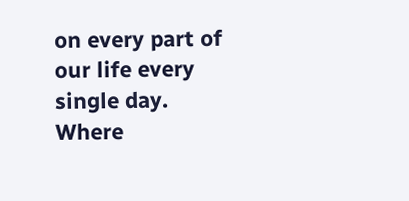on every part of our life every single day.
Where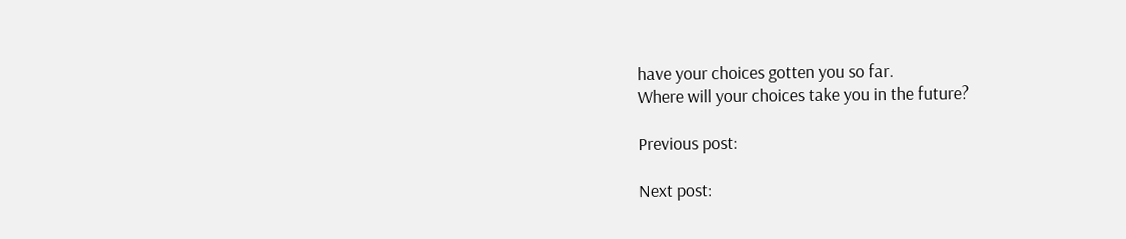have your choices gotten you so far.
Where will your choices take you in the future?

Previous post:

Next post: